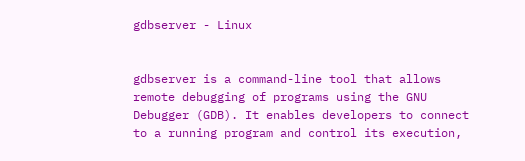gdbserver - Linux


gdbserver is a command-line tool that allows remote debugging of programs using the GNU Debugger (GDB). It enables developers to connect to a running program and control its execution,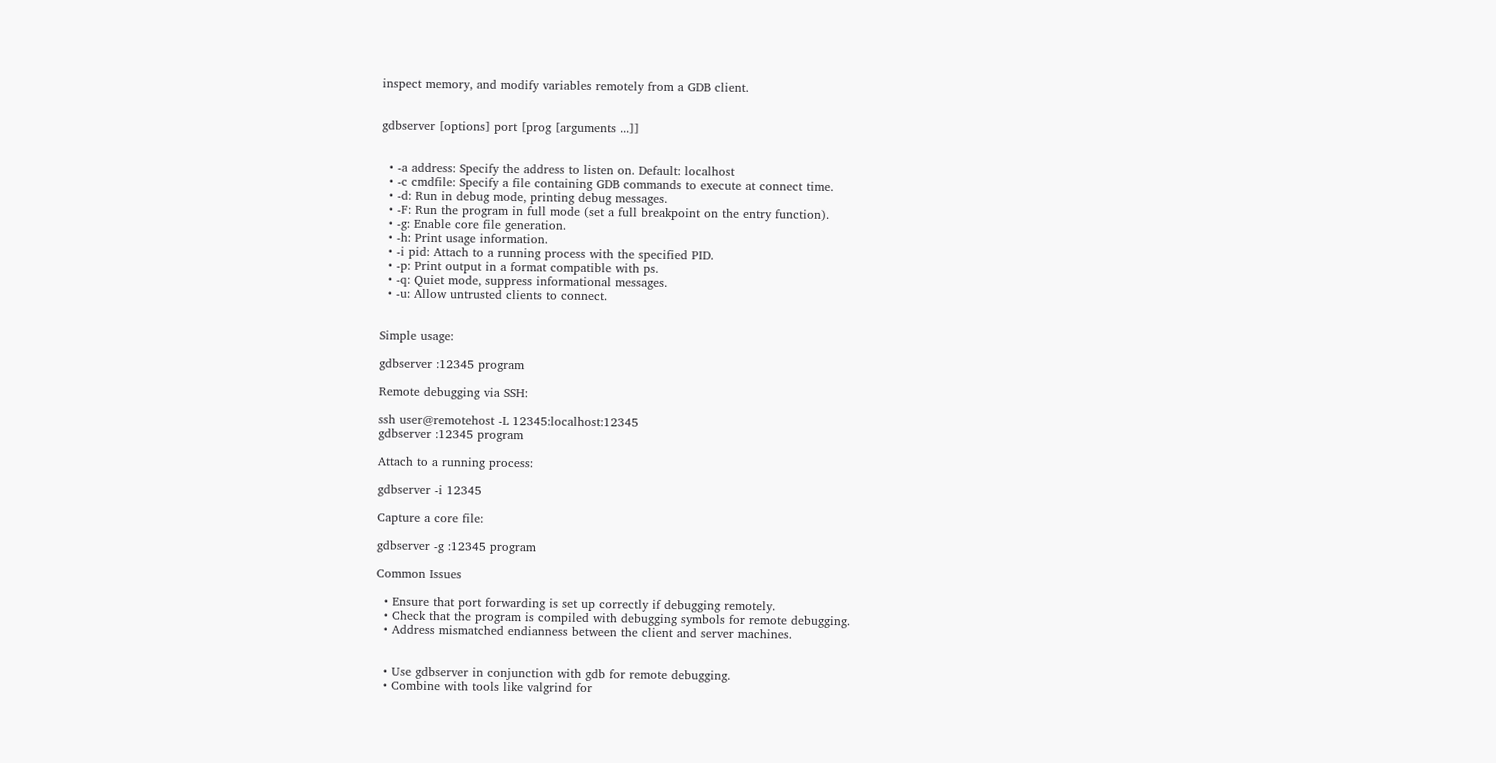inspect memory, and modify variables remotely from a GDB client.


gdbserver [options] port [prog [arguments ...]]


  • -a address: Specify the address to listen on. Default: localhost
  • -c cmdfile: Specify a file containing GDB commands to execute at connect time.
  • -d: Run in debug mode, printing debug messages.
  • -F: Run the program in full mode (set a full breakpoint on the entry function).
  • -g: Enable core file generation.
  • -h: Print usage information.
  • -i pid: Attach to a running process with the specified PID.
  • -p: Print output in a format compatible with ps.
  • -q: Quiet mode, suppress informational messages.
  • -u: Allow untrusted clients to connect.


Simple usage:

gdbserver :12345 program

Remote debugging via SSH:

ssh user@remotehost -L 12345:localhost:12345
gdbserver :12345 program

Attach to a running process:

gdbserver -i 12345

Capture a core file:

gdbserver -g :12345 program

Common Issues

  • Ensure that port forwarding is set up correctly if debugging remotely.
  • Check that the program is compiled with debugging symbols for remote debugging.
  • Address mismatched endianness between the client and server machines.


  • Use gdbserver in conjunction with gdb for remote debugging.
  • Combine with tools like valgrind for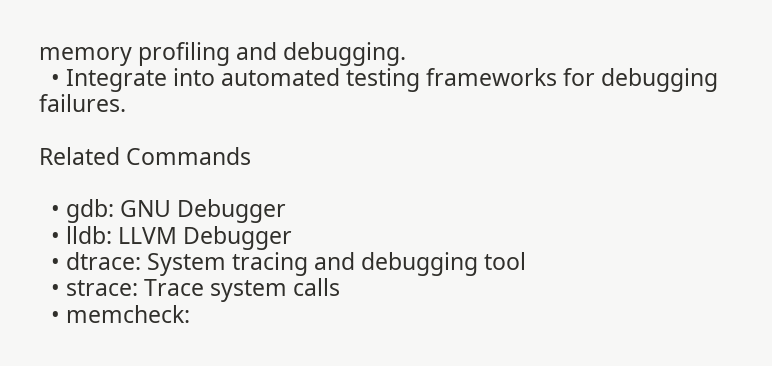memory profiling and debugging.
  • Integrate into automated testing frameworks for debugging failures.

Related Commands

  • gdb: GNU Debugger
  • lldb: LLVM Debugger
  • dtrace: System tracing and debugging tool
  • strace: Trace system calls
  • memcheck: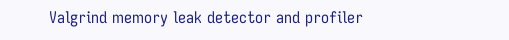Valgrind memory leak detector and profiler